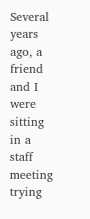Several years ago, a friend and I were sitting in a staff meeting trying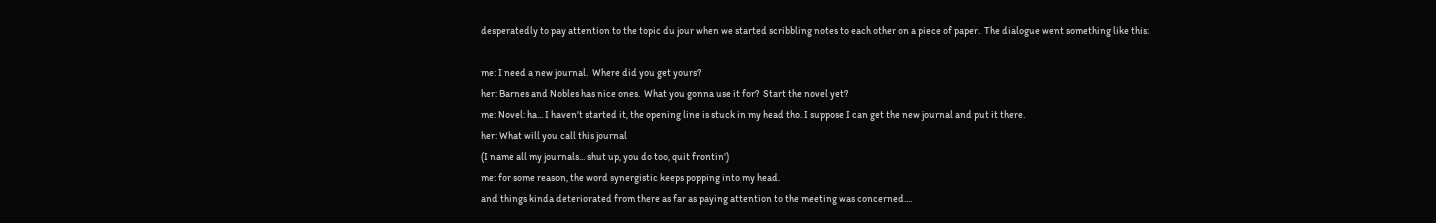desperatedly to pay attention to the topic du jour when we started scribbling notes to each other on a piece of paper.  The dialogue went something like this:

me: I need a new journal.  Where did you get yours?
her: Barnes and Nobles has nice ones.  What you gonna use it for?  Start the novel yet?
me: Novel: ha... I haven't started it, the opening line is stuck in my head tho. I suppose I can get the new journal and put it there.
her: What will you call this journal
(I name all my journals... shut up, you do too, quit frontin')
me: for some reason, the word synergistic keeps popping into my head.
and things kinda deteriorated from there as far as paying attention to the meeting was concerned....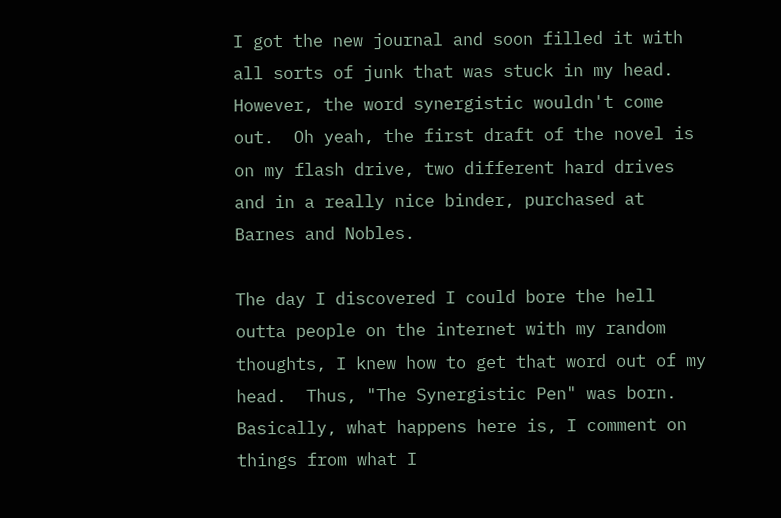I got the new journal and soon filled it with all sorts of junk that was stuck in my head.  However, the word synergistic wouldn't come out.  Oh yeah, the first draft of the novel is on my flash drive, two different hard drives and in a really nice binder, purchased at Barnes and Nobles.

The day I discovered I could bore the hell outta people on the internet with my random thoughts, I knew how to get that word out of my head.  Thus, "The Synergistic Pen" was born. Basically, what happens here is, I comment on things from what I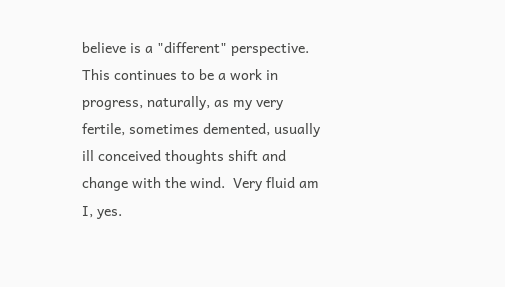believe is a "different" perspective.
This continues to be a work in progress, naturally, as my very fertile, sometimes demented, usually ill conceived thoughts shift and change with the wind.  Very fluid am I, yes.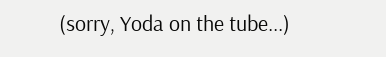(sorry, Yoda on the tube...)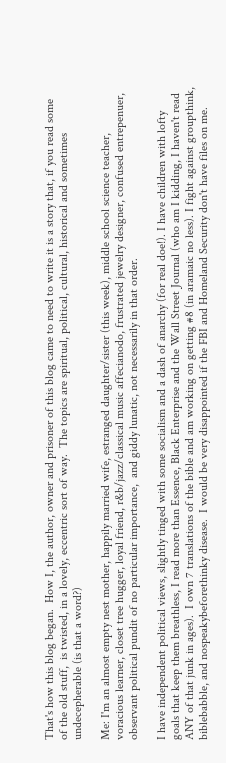That's how this blog began.  How I, the author, owner and prisoner of this blog came to need to write it is a story that, if you read some of the old stuff,  is twisted, in a lovely, eccentric sort of way.  The topics are spiritual, political, cultural, historical and sometimes undecepherable (is that a word?)

Me: I'm an almost empty nest mother, happily married wife, estranged daughter/sister (this week), middle school science teacher, voracious learner, closet tree hugger, loyal friend, r&b/jazz/classical music affecianodo, frustrated jewelry designer, confused entrepenuer, observant political pundit of no particular importance,  and giddy lunatic, not necessarily in that order.

I have independent political views, slightly tinged with some socialism and a dash of anarchy (for real doe!). I have children with lofty goals that keep them breathless, I read more than Essence, Black Enterprise and the Wall Street Journal (who am I kidding, I haven't read ANY of that junk in ages).  I own 7 translations of the bible and am working on getting #8 (in aramaic no less). I fight against groupthink, biblebabble, and nospeakybeforethinky disease.  I would be very disappointed if the FBI and Homeland Security don't have files on me.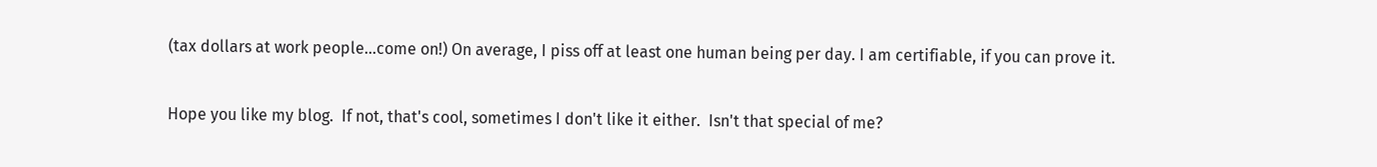(tax dollars at work people...come on!) On average, I piss off at least one human being per day. I am certifiable, if you can prove it.

Hope you like my blog.  If not, that's cool, sometimes I don't like it either.  Isn't that special of me?